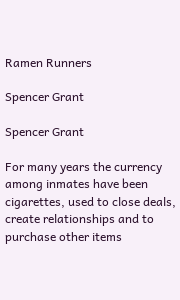Ramen Runners

Spencer Grant

Spencer Grant

For many years the currency among inmates have been cigarettes, used to close deals, create relationships and to purchase other items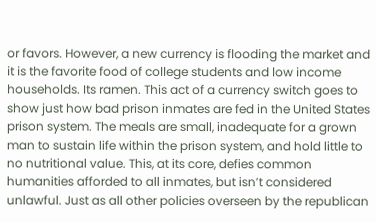or favors. However, a new currency is flooding the market and it is the favorite food of college students and low income households. Its ramen. This act of a currency switch goes to show just how bad prison inmates are fed in the United States prison system. The meals are small, inadequate for a grown man to sustain life within the prison system, and hold little to no nutritional value. This, at its core, defies common humanities afforded to all inmates, but isn’t considered unlawful. Just as all other policies overseen by the republican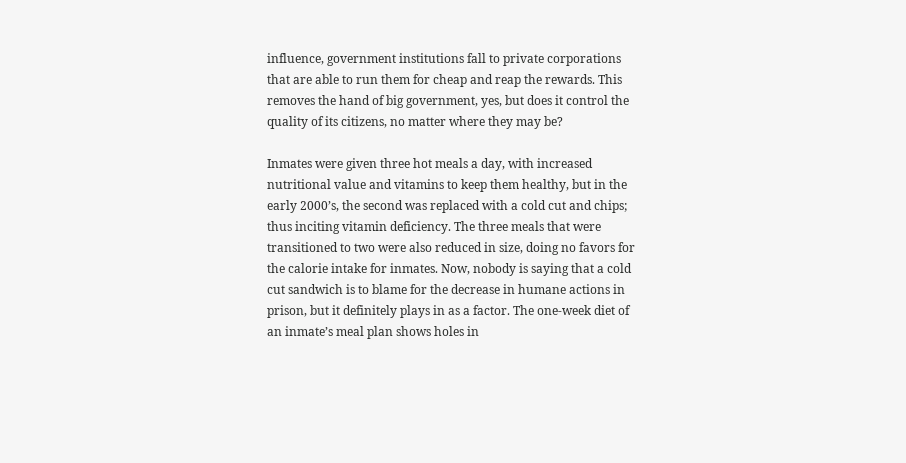influence, government institutions fall to private corporations that are able to run them for cheap and reap the rewards. This removes the hand of big government, yes, but does it control the quality of its citizens, no matter where they may be?

Inmates were given three hot meals a day, with increased nutritional value and vitamins to keep them healthy, but in the early 2000’s, the second was replaced with a cold cut and chips; thus inciting vitamin deficiency. The three meals that were transitioned to two were also reduced in size, doing no favors for the calorie intake for inmates. Now, nobody is saying that a cold cut sandwich is to blame for the decrease in humane actions in prison, but it definitely plays in as a factor. The one-week diet of an inmate’s meal plan shows holes in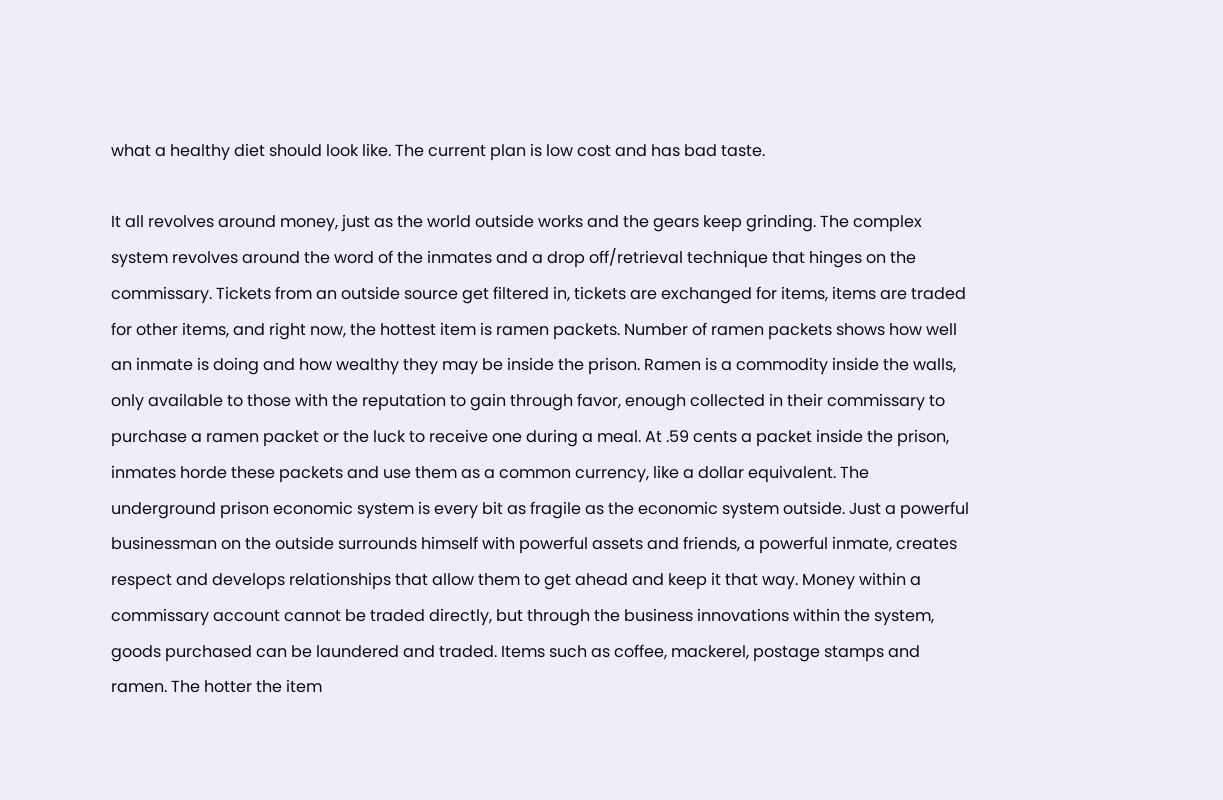what a healthy diet should look like. The current plan is low cost and has bad taste.

It all revolves around money, just as the world outside works and the gears keep grinding. The complex system revolves around the word of the inmates and a drop off/retrieval technique that hinges on the commissary. Tickets from an outside source get filtered in, tickets are exchanged for items, items are traded for other items, and right now, the hottest item is ramen packets. Number of ramen packets shows how well an inmate is doing and how wealthy they may be inside the prison. Ramen is a commodity inside the walls, only available to those with the reputation to gain through favor, enough collected in their commissary to purchase a ramen packet or the luck to receive one during a meal. At .59 cents a packet inside the prison, inmates horde these packets and use them as a common currency, like a dollar equivalent. The underground prison economic system is every bit as fragile as the economic system outside. Just a powerful businessman on the outside surrounds himself with powerful assets and friends, a powerful inmate, creates respect and develops relationships that allow them to get ahead and keep it that way. Money within a commissary account cannot be traded directly, but through the business innovations within the system, goods purchased can be laundered and traded. Items such as coffee, mackerel, postage stamps and ramen. The hotter the item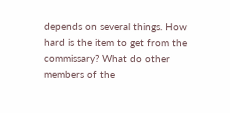depends on several things. How hard is the item to get from the commissary? What do other members of the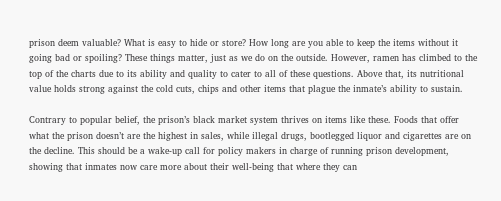prison deem valuable? What is easy to hide or store? How long are you able to keep the items without it going bad or spoiling? These things matter, just as we do on the outside. However, ramen has climbed to the top of the charts due to its ability and quality to cater to all of these questions. Above that, its nutritional value holds strong against the cold cuts, chips and other items that plague the inmate’s ability to sustain.

Contrary to popular belief, the prison’s black market system thrives on items like these. Foods that offer what the prison doesn’t are the highest in sales, while illegal drugs, bootlegged liquor and cigarettes are on the decline. This should be a wake-up call for policy makers in charge of running prison development, showing that inmates now care more about their well-being that where they can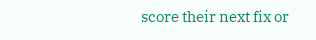score their next fix or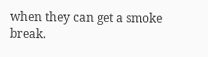when they can get a smoke break.